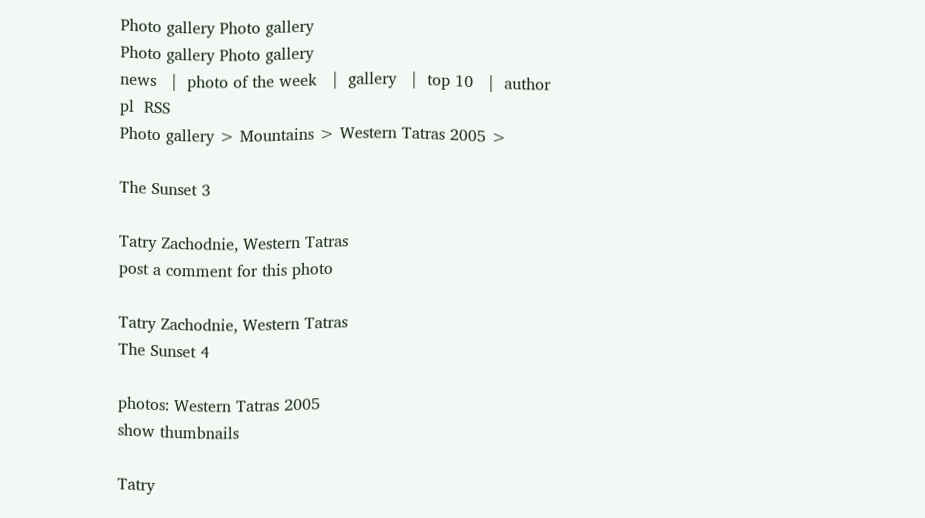Photo gallery Photo gallery
Photo gallery Photo gallery
news   |  photo of the week   |  gallery   |  top 10   |  author
pl  RSS
Photo gallery > Mountains > Western Tatras 2005 >

The Sunset 3

Tatry Zachodnie, Western Tatras
post a comment for this photo

Tatry Zachodnie, Western Tatras
The Sunset 4

photos: Western Tatras 2005
show thumbnails

Tatry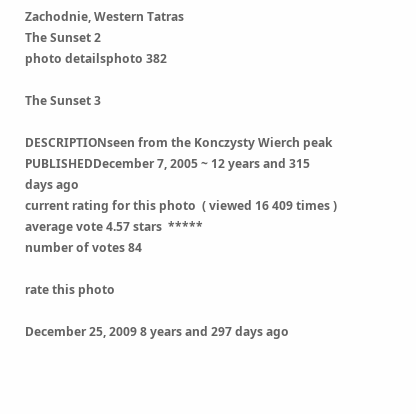Zachodnie, Western Tatras
The Sunset 2
photo detailsphoto 382

The Sunset 3

DESCRIPTIONseen from the Konczysty Wierch peak
PUBLISHEDDecember 7, 2005 ~ 12 years and 315 days ago
current rating for this photo  ( viewed 16 409 times )
average vote 4.57 stars  *****
number of votes 84

rate this photo

December 25, 2009 8 years and 297 days ago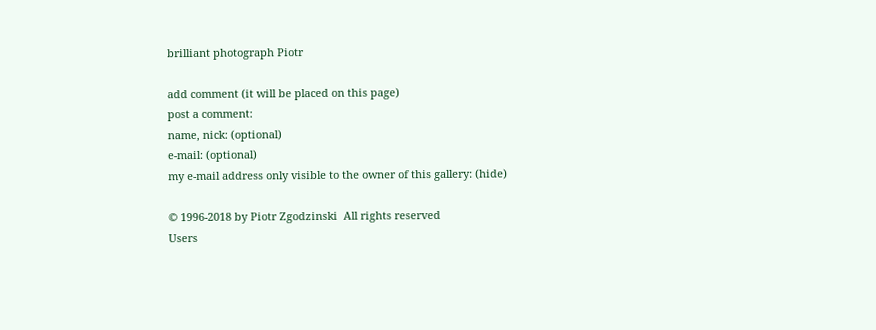brilliant photograph Piotr

add comment (it will be placed on this page)
post a comment:
name, nick: (optional)
e-mail: (optional)
my e-mail address only visible to the owner of this gallery: (hide)

© 1996-2018 by Piotr Zgodzinski  All rights reserved
Users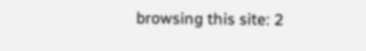browsing this site: 2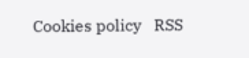Cookies policy   RSS